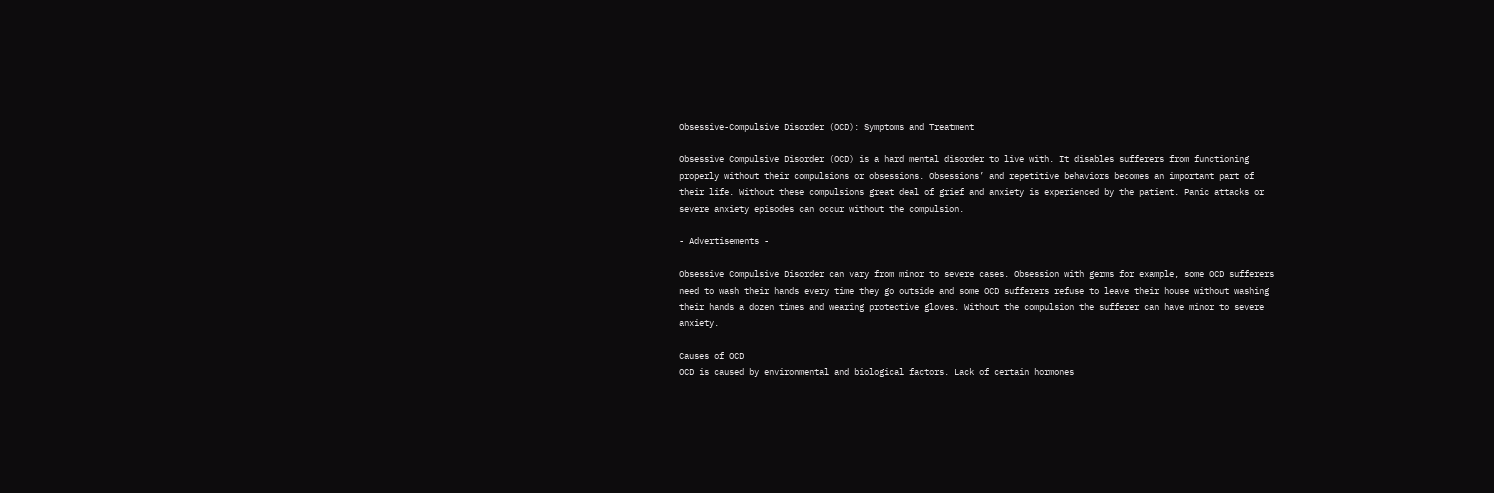Obsessive-Compulsive Disorder (OCD): Symptoms and Treatment

Obsessive Compulsive Disorder (OCD) is a hard mental disorder to live with. It disables sufferers from functioning properly without their compulsions or obsessions. Obsessions’ and repetitive behaviors becomes an important part of their life. Without these compulsions great deal of grief and anxiety is experienced by the patient. Panic attacks or severe anxiety episodes can occur without the compulsion.

- Advertisements -

Obsessive Compulsive Disorder can vary from minor to severe cases. Obsession with germs for example, some OCD sufferers need to wash their hands every time they go outside and some OCD sufferers refuse to leave their house without washing their hands a dozen times and wearing protective gloves. Without the compulsion the sufferer can have minor to severe anxiety.

Causes of OCD
OCD is caused by environmental and biological factors. Lack of certain hormones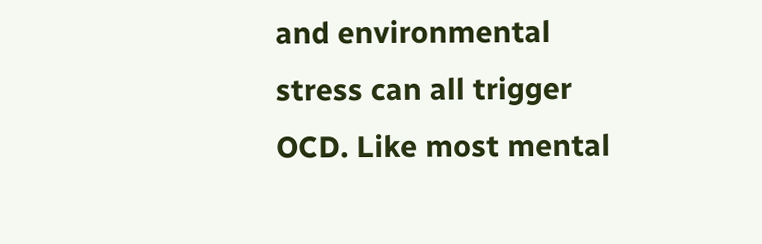and environmental stress can all trigger OCD. Like most mental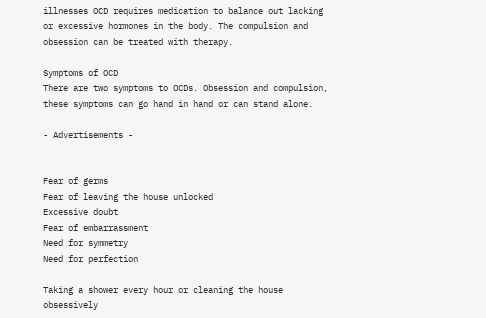illnesses OCD requires medication to balance out lacking or excessive hormones in the body. The compulsion and obsession can be treated with therapy.

Symptoms of OCD
There are two symptoms to OCDs. Obsession and compulsion, these symptoms can go hand in hand or can stand alone.

- Advertisements -


Fear of germs
Fear of leaving the house unlocked
Excessive doubt
Fear of embarrassment
Need for symmetry
Need for perfection

Taking a shower every hour or cleaning the house obsessively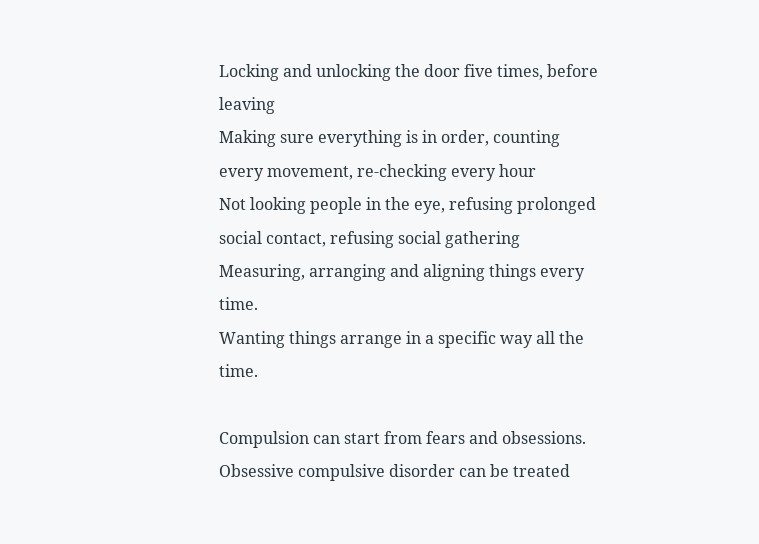Locking and unlocking the door five times, before leaving
Making sure everything is in order, counting every movement, re-checking every hour
Not looking people in the eye, refusing prolonged social contact, refusing social gathering
Measuring, arranging and aligning things every time.
Wanting things arrange in a specific way all the time.

Compulsion can start from fears and obsessions. Obsessive compulsive disorder can be treated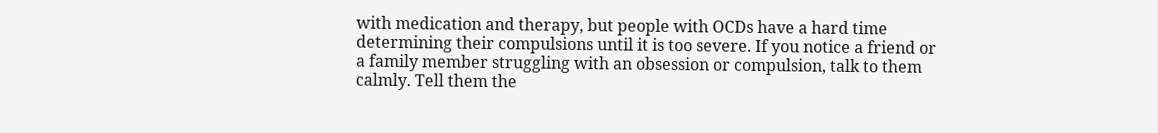with medication and therapy, but people with OCDs have a hard time determining their compulsions until it is too severe. If you notice a friend or a family member struggling with an obsession or compulsion, talk to them calmly. Tell them the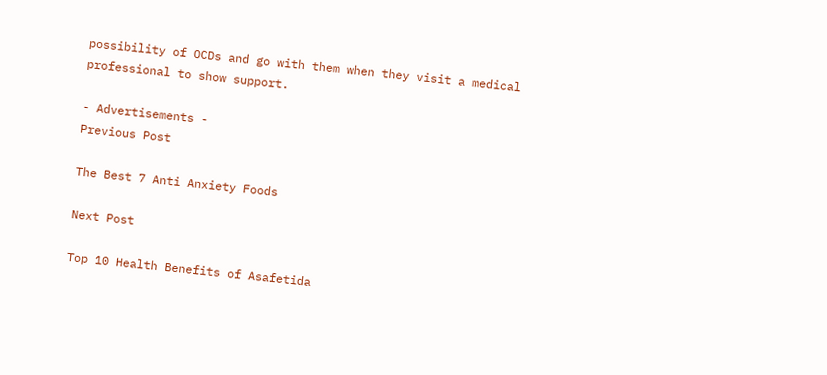possibility of OCDs and go with them when they visit a medical professional to show support.

- Advertisements -
Previous Post

The Best 7 Anti Anxiety Foods

Next Post

Top 10 Health Benefits of Asafetida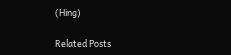(Hing)

Related Posts